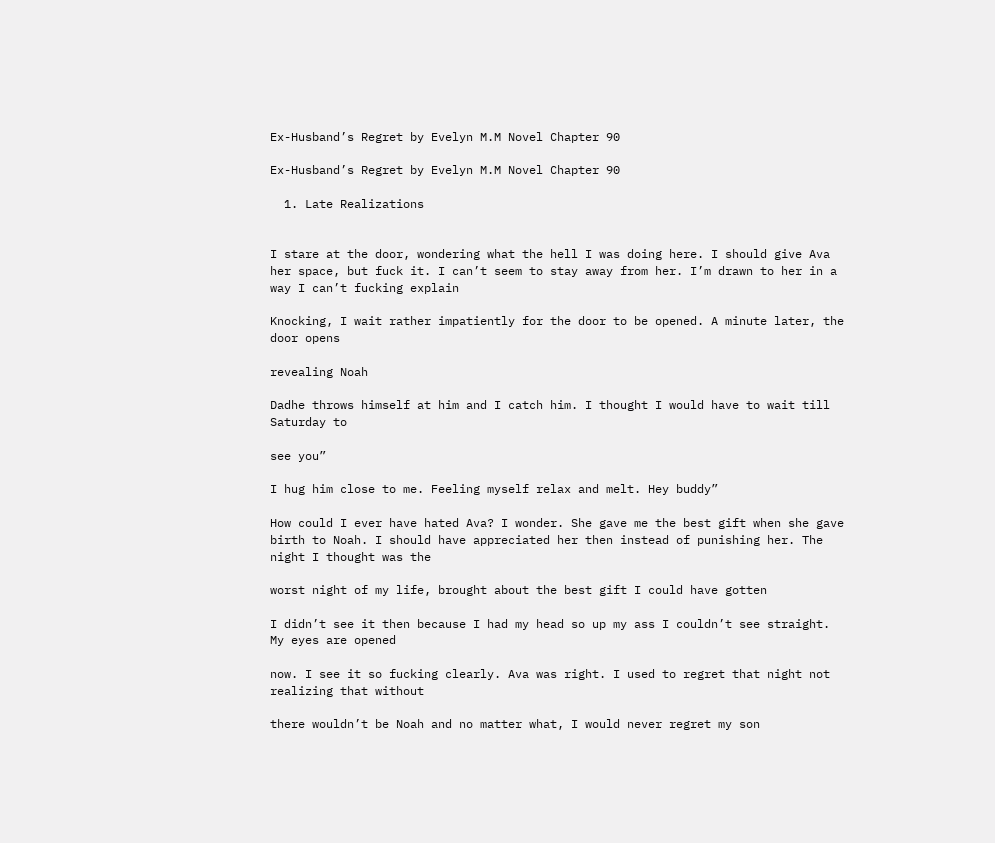Ex-Husband’s Regret by Evelyn M.M Novel Chapter 90

Ex-Husband’s Regret by Evelyn M.M Novel Chapter 90

  1. Late Realizations


I stare at the door, wondering what the hell I was doing here. I should give Ava her space, but fuck it. I can’t seem to stay away from her. I’m drawn to her in a way I can’t fucking explain

Knocking, I wait rather impatiently for the door to be opened. A minute later, the door opens

revealing Noah

Dadhe throws himself at him and I catch him. I thought I would have to wait till Saturday to

see you”

I hug him close to me. Feeling myself relax and melt. Hey buddy”

How could I ever have hated Ava? I wonder. She gave me the best gift when she gave birth to Noah. I should have appreciated her then instead of punishing her. The night I thought was the

worst night of my life, brought about the best gift I could have gotten

I didn’t see it then because I had my head so up my ass I couldn’t see straight. My eyes are opened

now. I see it so fucking clearly. Ava was right. I used to regret that night not realizing that without

there wouldn’t be Noah and no matter what, I would never regret my son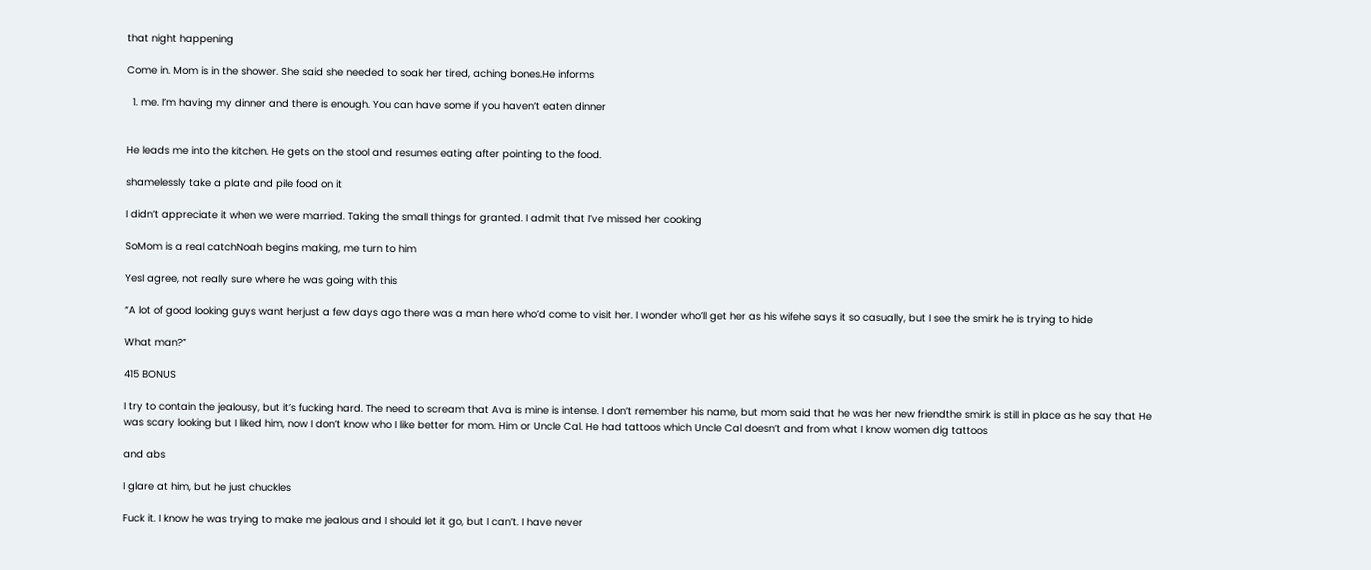that night happening

Come in. Mom is in the shower. She said she needed to soak her tired, aching bones.He informs

  1. me. I’m having my dinner and there is enough. You can have some if you haven’t eaten dinner


He leads me into the kitchen. He gets on the stool and resumes eating after pointing to the food.

shamelessly take a plate and pile food on it

I didn’t appreciate it when we were married. Taking the small things for granted. I admit that I’ve missed her cooking

SoMom is a real catchNoah begins making, me turn to him

YesI agree, not really sure where he was going with this

“A lot of good looking guys want herjust a few days ago there was a man here who’d come to visit her. I wonder who’ll get her as his wifehe says it so casually, but I see the smirk he is trying to hide

What man?”

415 BONUS

I try to contain the jealousy, but it’s fucking hard. The need to scream that Ava is mine is intense. I don’t remember his name, but mom said that he was her new friendthe smirk is still in place as he say that He was scary looking but I liked him, now I don’t know who I like better for mom. Him or Uncle Cal. He had tattoos which Uncle Cal doesn’t and from what I know women dig tattoos

and abs

I glare at him, but he just chuckles

Fuck it. I know he was trying to make me jealous and I should let it go, but I can’t. I have never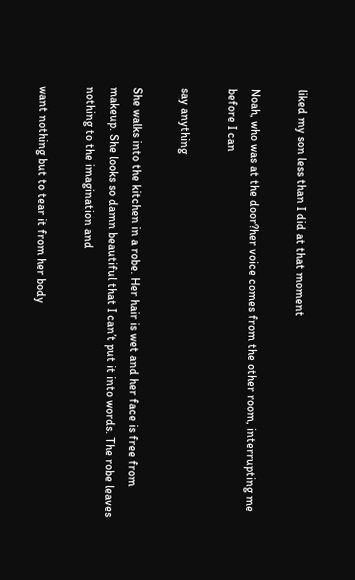liked my son less than I did at that moment

Noah, who was at the door?her voice comes from the other room, interrupting me before I can

say anything

She walks into the kitchen in a robe. Her hair is wet and her face is free from makeup. She looks so damn beautiful that I can’t put it into words. The robe leaves nothing to the imagination and

want nothing but to tear it from her body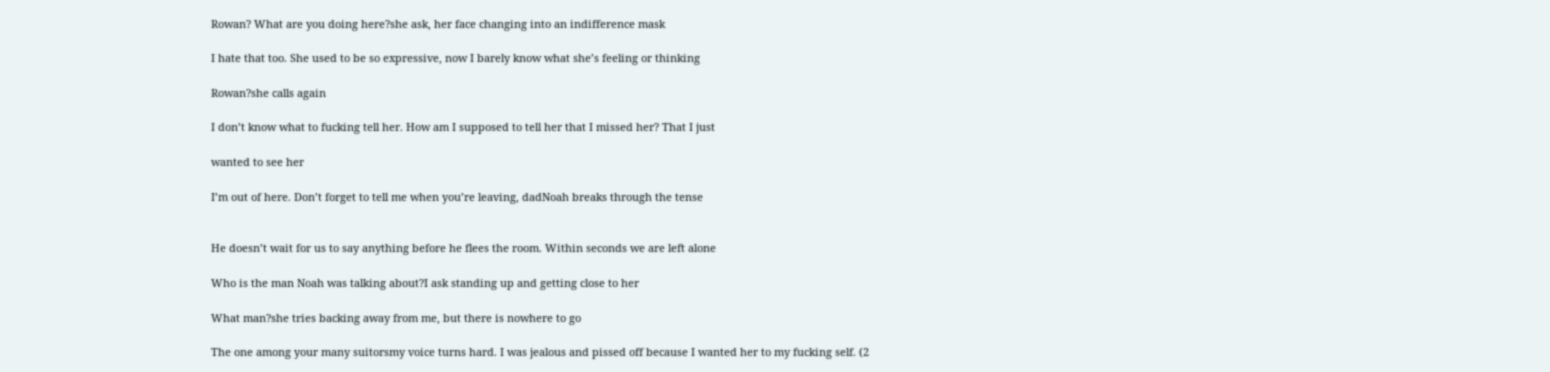Rowan? What are you doing here?she ask, her face changing into an indifference mask

I hate that too. She used to be so expressive, now I barely know what she’s feeling or thinking

Rowan?she calls again

I don’t know what to fucking tell her. How am I supposed to tell her that I missed her? That I just

wanted to see her

I’m out of here. Don’t forget to tell me when you’re leaving, dadNoah breaks through the tense


He doesn’t wait for us to say anything before he flees the room. Within seconds we are left alone

Who is the man Noah was talking about?I ask standing up and getting close to her

What man?she tries backing away from me, but there is nowhere to go

The one among your many suitorsmy voice turns hard. I was jealous and pissed off because I wanted her to my fucking self. (2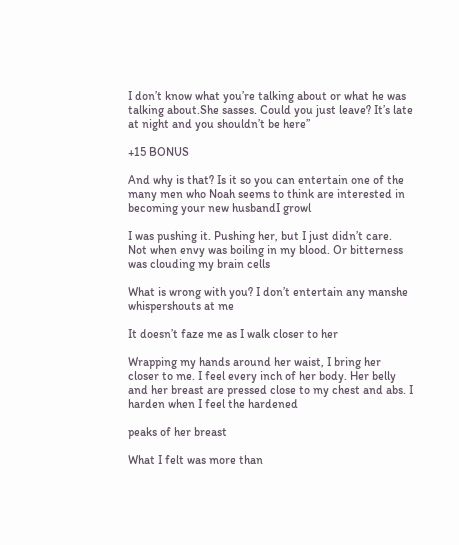I don’t know what you’re talking about or what he was talking about.She sasses. Could you just leave? It’s late at night and you shouldn’t be here”

+15 BONUS

And why is that? Is it so you can entertain one of the many men who Noah seems to think are interested in becoming your new husbandI growl

I was pushing it. Pushing her, but I just didn’t care. Not when envy was boiling in my blood. Or bitterness was clouding my brain cells

What is wrong with you? I don’t entertain any manshe whispershouts at me

It doesn’t faze me as I walk closer to her

Wrapping my hands around her waist, I bring her closer to me. I feel every inch of her body. Her belly and her breast are pressed close to my chest and abs. I harden when I feel the hardened

peaks of her breast

What I felt was more than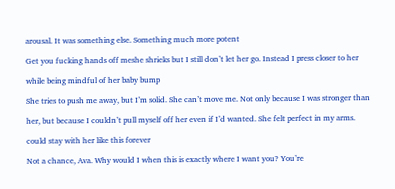arousal. It was something else. Something much more potent

Get you fucking hands off meshe shrieks but I still don’t let her go. Instead I press closer to her

while being mindful of her baby bump

She tries to push me away, but I’m solid. She can’t move me. Not only because I was stronger than

her, but because I couldn’t pull myself off her even if I’d wanted. She felt perfect in my arms.

could stay with her like this forever

Not a chance, Ava. Why would I when this is exactly where I want you? You’re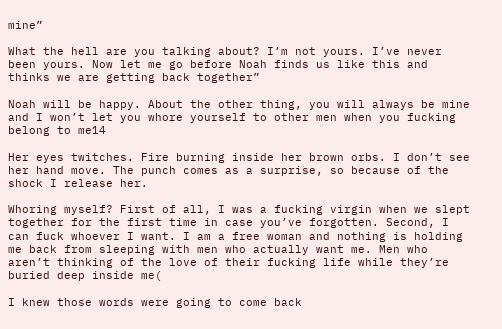mine”

What the hell are you talking about? I’m not yours. I’ve never been yours. Now let me go before Noah finds us like this and thinks we are getting back together”

Noah will be happy. About the other thing, you will always be mine and I won’t let you whore yourself to other men when you fucking belong to me14

Her eyes twitches. Fire burning inside her brown orbs. I don’t see her hand move. The punch comes as a surprise, so because of the shock I release her.

Whoring myself? First of all, I was a fucking virgin when we slept together for the first time in case you’ve forgotten. Second, I can fuck whoever I want. I am a free woman and nothing is holding me back from sleeping with men who actually want me. Men who aren’t thinking of the love of their fucking life while they’re buried deep inside me(

I knew those words were going to come back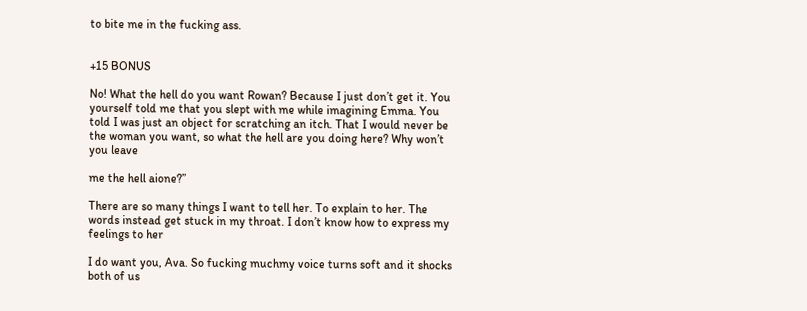to bite me in the fucking ass.


+15 BONUS

No! What the hell do you want Rowan? Because I just don’t get it. You yourself told me that you slept with me while imagining Emma. You told I was just an object for scratching an itch. That I would never be the woman you want, so what the hell are you doing here? Why won’t you leave

me the hell aione?”

There are so many things I want to tell her. To explain to her. The words instead get stuck in my throat. I don’t know how to express my feelings to her

I do want you, Ava. So fucking muchmy voice turns soft and it shocks both of us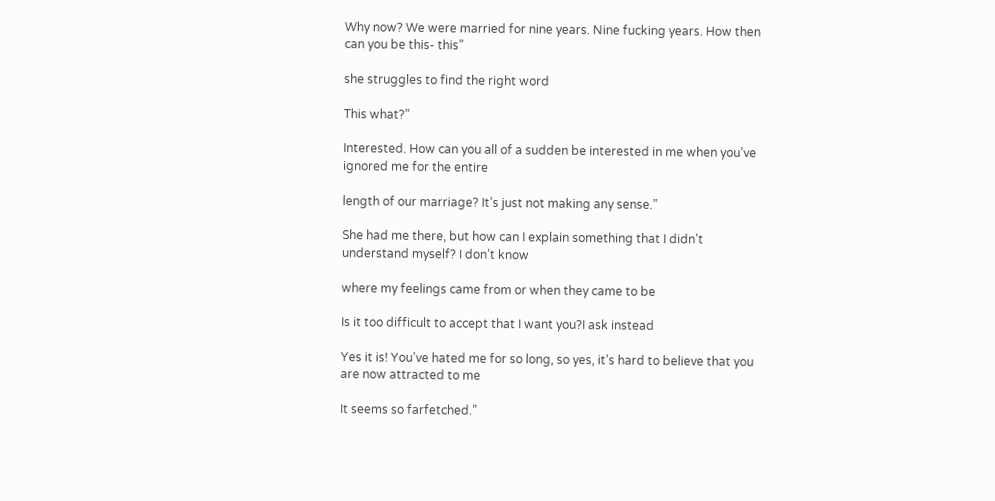Why now? We were married for nine years. Nine fucking years. How then can you be this- this”

she struggles to find the right word

This what?”

Interested. How can you all of a sudden be interested in me when you’ve ignored me for the entire

length of our marriage? It’s just not making any sense.”

She had me there, but how can I explain something that I didn’t understand myself? I don’t know

where my feelings came from or when they came to be

Is it too difficult to accept that I want you?I ask instead

Yes it is! You’ve hated me for so long, so yes, it’s hard to believe that you are now attracted to me

It seems so farfetched.”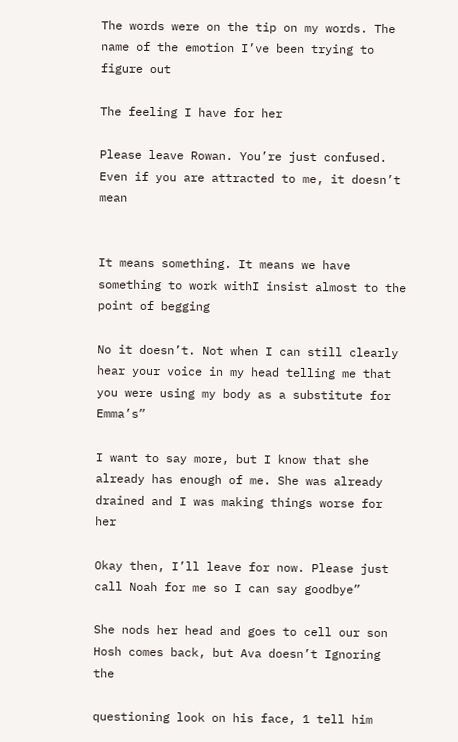The words were on the tip on my words. The name of the emotion I’ve been trying to figure out

The feeling I have for her

Please leave Rowan. You’re just confused. Even if you are attracted to me, it doesn’t mean


It means something. It means we have something to work withI insist almost to the point of begging

No it doesn’t. Not when I can still clearly hear your voice in my head telling me that you were using my body as a substitute for Emma’s”

I want to say more, but I know that she already has enough of me. She was already drained and I was making things worse for her

Okay then, I’ll leave for now. Please just call Noah for me so I can say goodbye”

She nods her head and goes to cell our son Hosh comes back, but Ava doesn’t Ignoring the

questioning look on his face, 1 tell him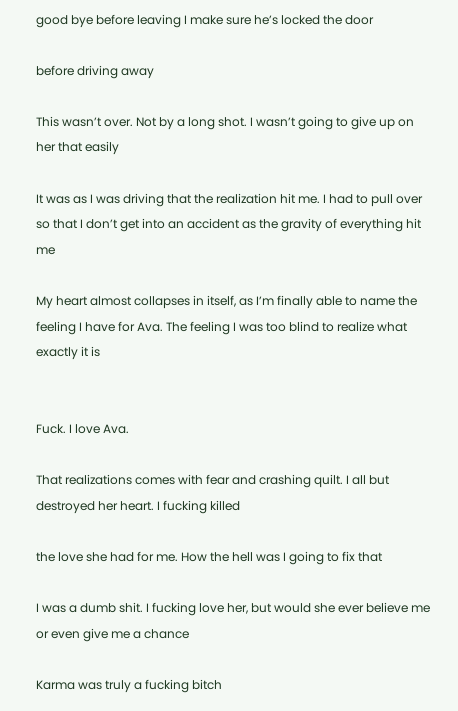good bye before leaving I make sure he’s locked the door

before driving away

This wasn’t over. Not by a long shot. I wasn’t going to give up on her that easily

It was as I was driving that the realization hit me. I had to pull over so that I don’t get into an accident as the gravity of everything hit me

My heart almost collapses in itself, as I’m finally able to name the feeling I have for Ava. The feeling I was too blind to realize what exactly it is


Fuck. I love Ava.

That realizations comes with fear and crashing quilt. I all but destroyed her heart. I fucking killed

the love she had for me. How the hell was I going to fix that

I was a dumb shit. I fucking love her, but would she ever believe me or even give me a chance

Karma was truly a fucking bitch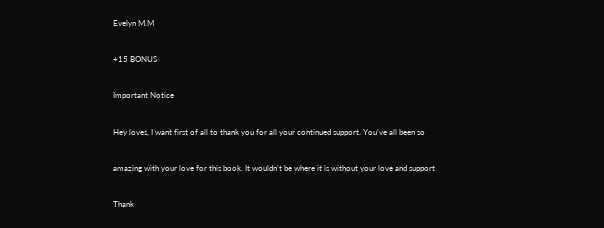Evelyn M.M

+15 BONUS

Important Notice

Hey loves, I want first of all to thank you for all your continued support. You’ve all been so

amazing with your love for this book. It wouldn’t be where it is without your love and support

Thank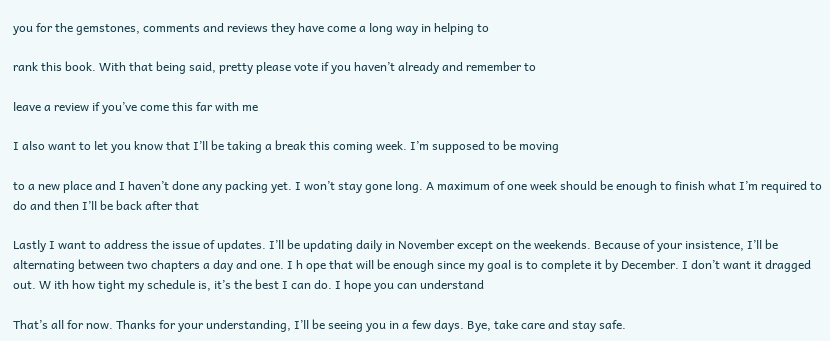you for the gemstones, comments and reviews they have come a long way in helping to

rank this book. With that being said, pretty please vote if you haven’t already and remember to

leave a review if you’ve come this far with me

I also want to let you know that I’ll be taking a break this coming week. I’m supposed to be moving

to a new place and I haven’t done any packing yet. I won’t stay gone long. A maximum of one week should be enough to finish what I’m required to do and then I’ll be back after that

Lastly I want to address the issue of updates. I’ll be updating daily in November except on the weekends. Because of your insistence, I’ll be alternating between two chapters a day and one. I h ope that will be enough since my goal is to complete it by December. I don’t want it dragged out. W ith how tight my schedule is, it’s the best I can do. I hope you can understand

That’s all for now. Thanks for your understanding, I’ll be seeing you in a few days. Bye, take care and stay safe.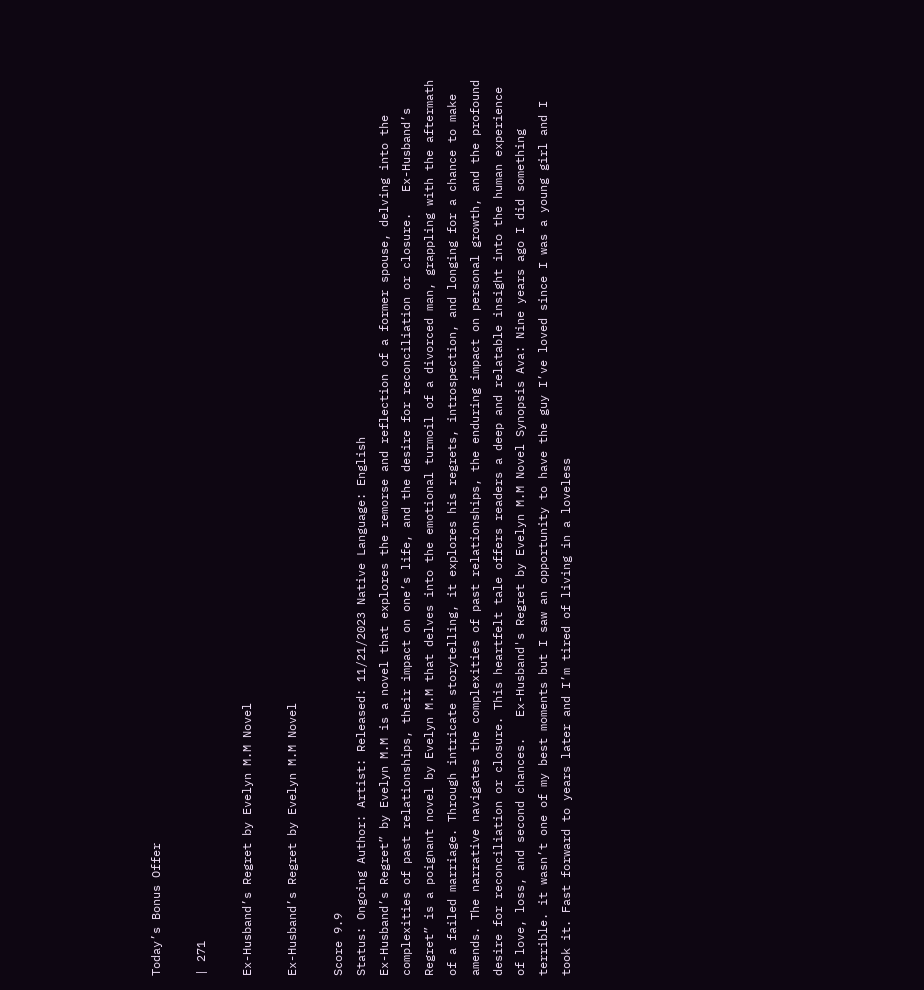Today’s Bonus Offer

| 271

Ex-Husband’s Regret by Evelyn M.M Novel

Ex-Husband’s Regret by Evelyn M.M Novel

Score 9.9
Status: Ongoing Author: Artist: Released: 11/21/2023 Native Language: English
Ex-Husband’s Regret” by Evelyn M.M is a novel that explores the remorse and reflection of a former spouse, delving into the complexities of past relationships, their impact on one’s life, and the desire for reconciliation or closure.   Ex-Husband’s Regret” is a poignant novel by Evelyn M.M that delves into the emotional turmoil of a divorced man, grappling with the aftermath of a failed marriage. Through intricate storytelling, it explores his regrets, introspection, and longing for a chance to make amends. The narrative navigates the complexities of past relationships, the enduring impact on personal growth, and the profound desire for reconciliation or closure. This heartfelt tale offers readers a deep and relatable insight into the human experience of love, loss, and second chances.   Ex-Husband's Regret by Evelyn M.M Novel Synopsis Ava: Nine years ago I did something terrible. it wasn’t one of my best moments but I saw an opportunity to have the guy I’ve loved since I was a young girl and I took it. Fast forward to years later and I’m tired of living in a loveless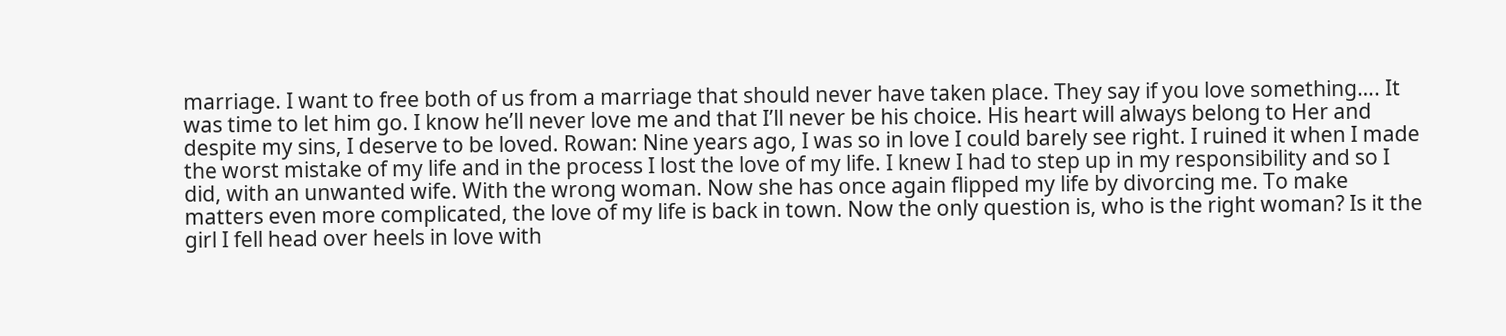marriage. I want to free both of us from a marriage that should never have taken place. They say if you love something…. It was time to let him go. I know he’ll never love me and that I’ll never be his choice. His heart will always belong to Her and despite my sins, I deserve to be loved. Rowan: Nine years ago, I was so in love I could barely see right. I ruined it when I made the worst mistake of my life and in the process I lost the love of my life. I knew I had to step up in my responsibility and so I did, with an unwanted wife. With the wrong woman. Now she has once again flipped my life by divorcing me. To make matters even more complicated, the love of my life is back in town. Now the only question is, who is the right woman? Is it the girl I fell head over heels in love with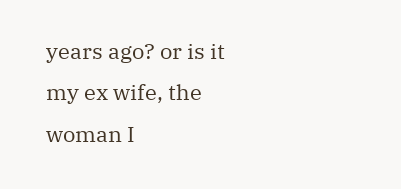years ago? or is it my ex wife, the woman I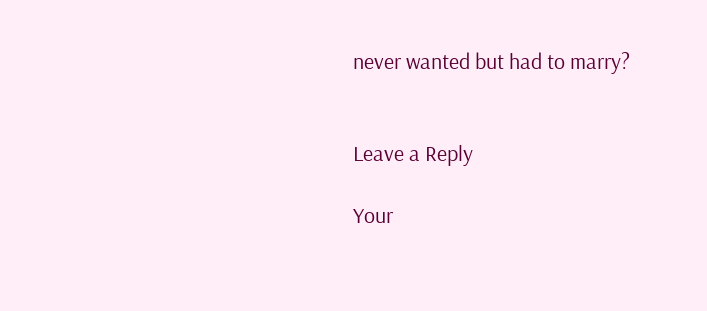never wanted but had to marry?


Leave a Reply

Your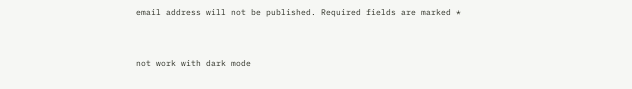email address will not be published. Required fields are marked *


not work with dark mode